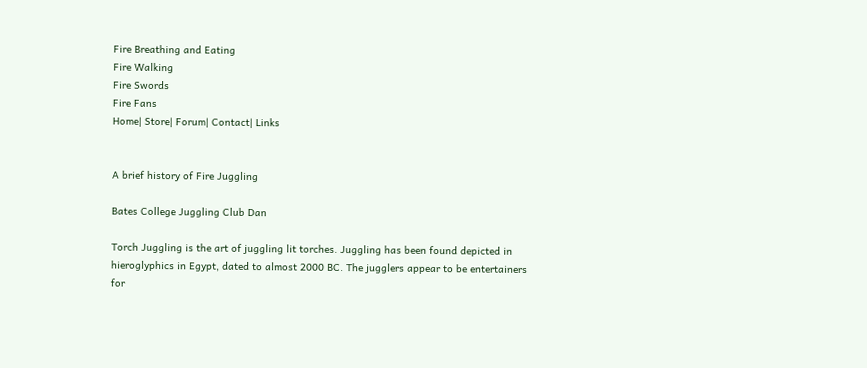Fire Breathing and Eating
Fire Walking
Fire Swords
Fire Fans
Home| Store| Forum| Contact| Links


A brief history of Fire Juggling

Bates College Juggling Club Dan

Torch Juggling is the art of juggling lit torches. Juggling has been found depicted in hieroglyphics in Egypt, dated to almost 2000 BC. The jugglers appear to be entertainers for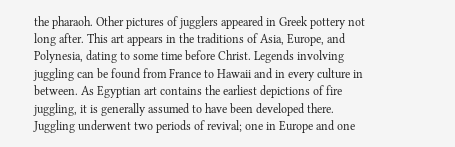the pharaoh. Other pictures of jugglers appeared in Greek pottery not long after. This art appears in the traditions of Asia, Europe, and Polynesia, dating to some time before Christ. Legends involving juggling can be found from France to Hawaii and in every culture in between. As Egyptian art contains the earliest depictions of fire juggling, it is generally assumed to have been developed there. Juggling underwent two periods of revival; one in Europe and one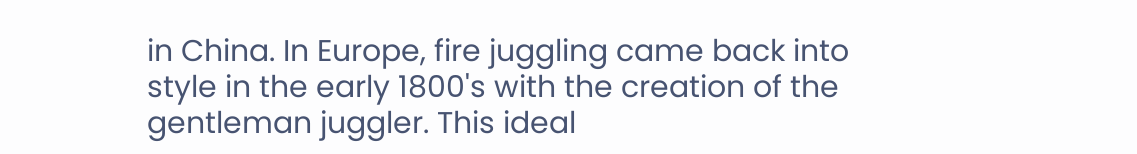in China. In Europe, fire juggling came back into style in the early 1800's with the creation of the gentleman juggler. This ideal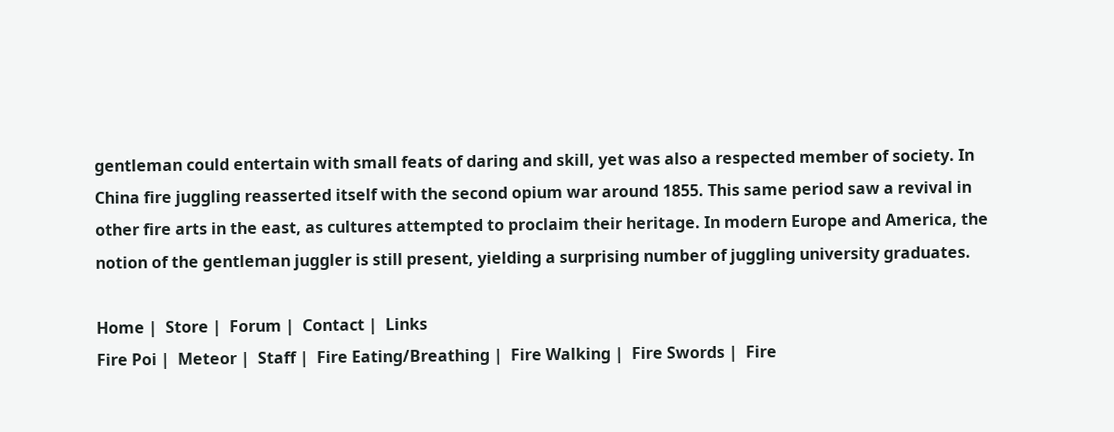gentleman could entertain with small feats of daring and skill, yet was also a respected member of society. In China fire juggling reasserted itself with the second opium war around 1855. This same period saw a revival in other fire arts in the east, as cultures attempted to proclaim their heritage. In modern Europe and America, the notion of the gentleman juggler is still present, yielding a surprising number of juggling university graduates.

Home |  Store |  Forum |  Contact |  Links
Fire Poi |  Meteor |  Staff |  Fire Eating/Breathing |  Fire Walking |  Fire Swords |  Fire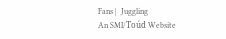Fans |  Juggling
An SMI/Toúd Website